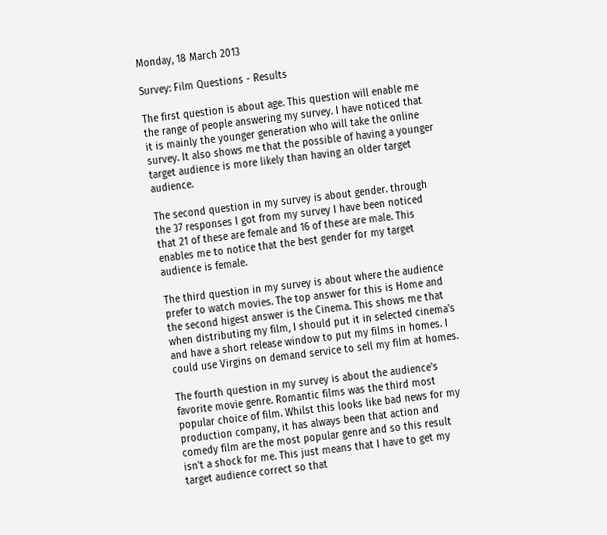Monday, 18 March 2013

Survey: Film Questions - Results

The first question is about age. This question will enable me the range of people answering my survey. I have noticed that it is mainly the younger generation who will take the online survey. It also shows me that the possible of having a younger target audience is more likely than having an older target audience.

The second question in my survey is about gender. through the 37 responses I got from my survey I have been noticed that 21 of these are female and 16 of these are male. This enables me to notice that the best gender for my target audience is female.

The third question in my survey is about where the audience prefer to watch movies. The top answer for this is Home and the second higest answer is the Cinema. This shows me that when distributing my film, I should put it in selected cinema's and have a short release window to put my films in homes. I could use Virgins on demand service to sell my film at homes.

The fourth question in my survey is about the audience's favorite movie genre. Romantic films was the third most popular choice of film. Whilst this looks like bad news for my production company, it has always been that action and comedy film are the most popular genre and so this result isn't a shock for me. This just means that I have to get my target audience correct so that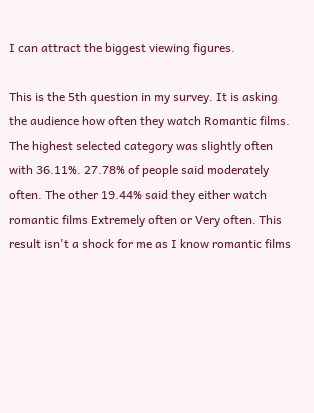I can attract the biggest viewing figures.

This is the 5th question in my survey. It is asking the audience how often they watch Romantic films. The highest selected category was slightly often with 36.11%. 27.78% of people said moderately often. The other 19.44% said they either watch romantic films Extremely often or Very often. This result isn't a shock for me as I know romantic films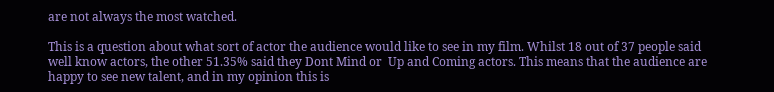are not always the most watched.

This is a question about what sort of actor the audience would like to see in my film. Whilst 18 out of 37 people said well know actors, the other 51.35% said they Dont Mind or  Up and Coming actors. This means that the audience are happy to see new talent, and in my opinion this is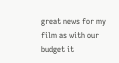great news for my film as with our budget it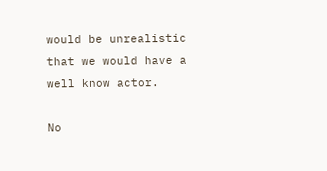would be unrealistic that we would have a well know actor.

No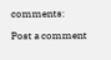comments:

Post a comment